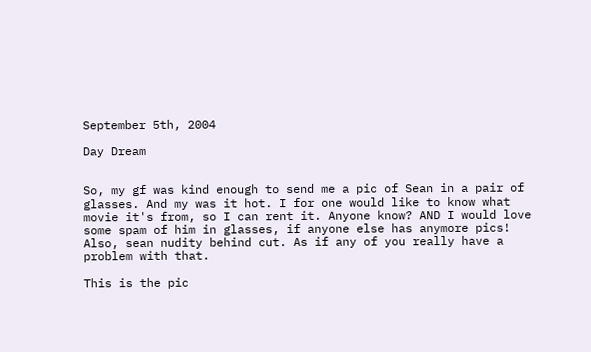September 5th, 2004

Day Dream


So, my gf was kind enough to send me a pic of Sean in a pair of glasses. And my was it hot. I for one would like to know what movie it's from, so I can rent it. Anyone know? AND I would love some spam of him in glasses, if anyone else has anymore pics! Also, sean nudity behind cut. As if any of you really have a problem with that.

This is the pic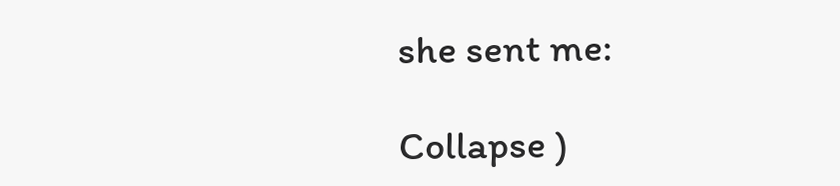she sent me:

Collapse )